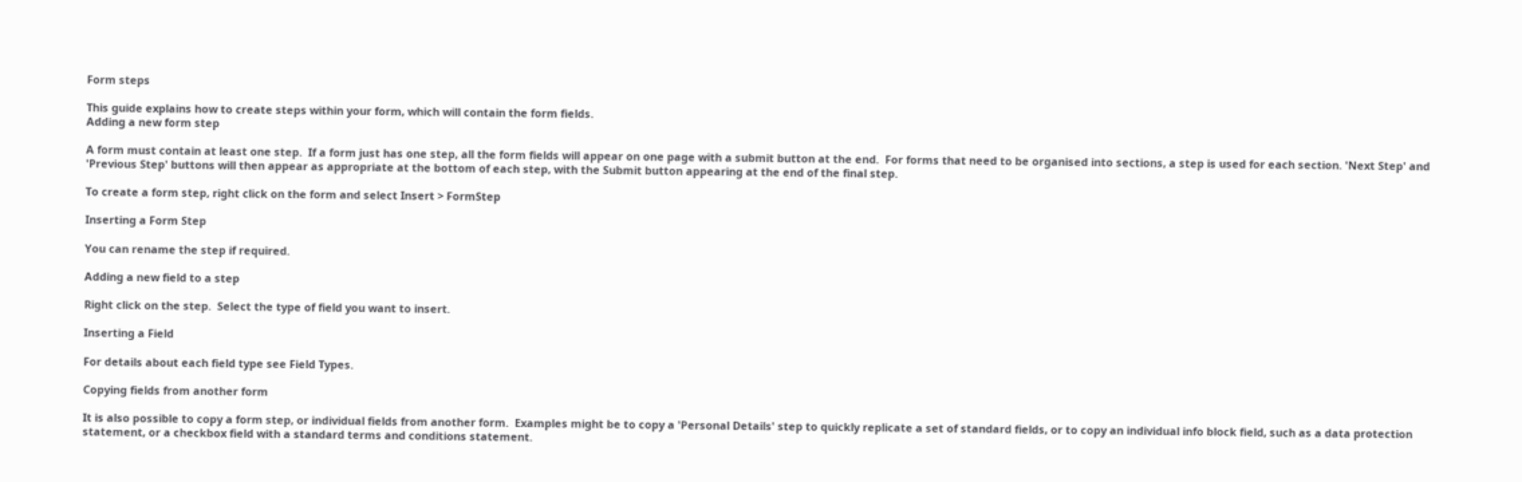Form steps

This guide explains how to create steps within your form, which will contain the form fields.
Adding a new form step

A form must contain at least one step.  If a form just has one step, all the form fields will appear on one page with a submit button at the end.  For forms that need to be organised into sections, a step is used for each section. 'Next Step' and 'Previous Step' buttons will then appear as appropriate at the bottom of each step, with the Submit button appearing at the end of the final step.

To create a form step, right click on the form and select Insert > FormStep

Inserting a Form Step

You can rename the step if required.

Adding a new field to a step

Right click on the step.  Select the type of field you want to insert.

Inserting a Field

For details about each field type see Field Types.

Copying fields from another form

It is also possible to copy a form step, or individual fields from another form.  Examples might be to copy a 'Personal Details' step to quickly replicate a set of standard fields, or to copy an individual info block field, such as a data protection statement, or a checkbox field with a standard terms and conditions statement.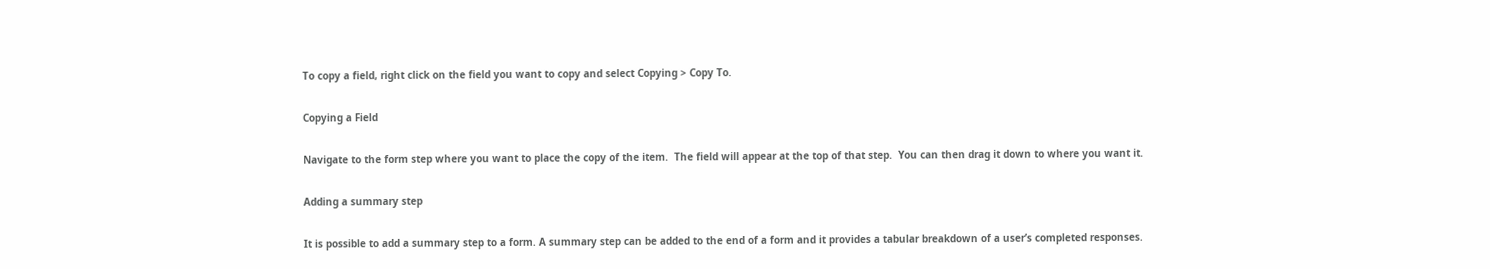To copy a field, right click on the field you want to copy and select Copying > Copy To.

Copying a Field

Navigate to the form step where you want to place the copy of the item.  The field will appear at the top of that step.  You can then drag it down to where you want it.

Adding a summary step

It is possible to add a summary step to a form. A summary step can be added to the end of a form and it provides a tabular breakdown of a user’s completed responses.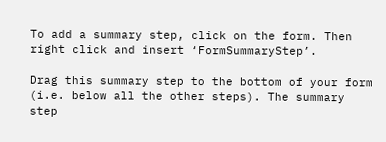To add a summary step, click on the form. Then right click and insert ‘FormSummaryStep’.

Drag this summary step to the bottom of your form (i.e. below all the other steps). The summary step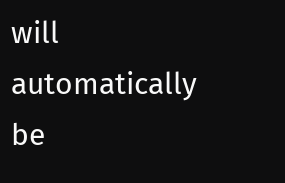will automatically be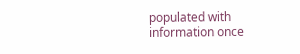populated with information once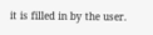it is filled in by the user.